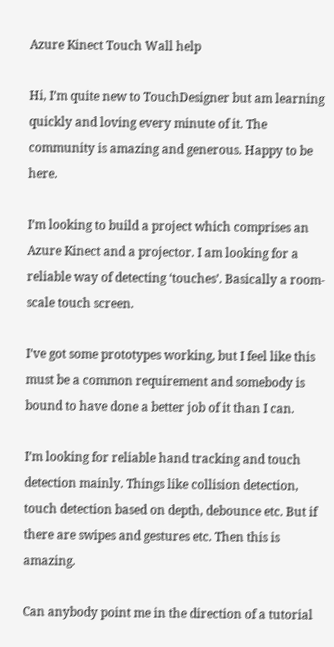Azure Kinect Touch Wall help

Hi, I’m quite new to TouchDesigner but am learning quickly and loving every minute of it. The community is amazing and generous. Happy to be here.

I’m looking to build a project which comprises an Azure Kinect and a projector. I am looking for a reliable way of detecting ‘touches’. Basically a room-scale touch screen.

I’ve got some prototypes working, but I feel like this must be a common requirement and somebody is bound to have done a better job of it than I can.

I’m looking for reliable hand tracking and touch detection mainly. Things like collision detection, touch detection based on depth, debounce etc. But if there are swipes and gestures etc. Then this is amazing.

Can anybody point me in the direction of a tutorial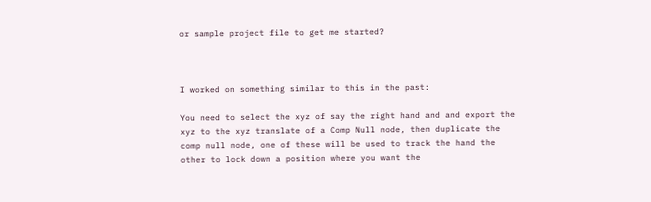or sample project file to get me started?



I worked on something similar to this in the past:

You need to select the xyz of say the right hand and and export the xyz to the xyz translate of a Comp Null node, then duplicate the comp null node, one of these will be used to track the hand the other to lock down a position where you want the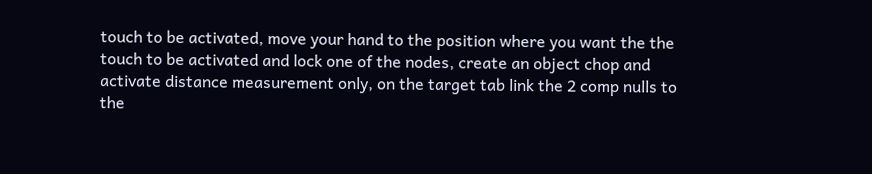touch to be activated, move your hand to the position where you want the the touch to be activated and lock one of the nodes, create an object chop and activate distance measurement only, on the target tab link the 2 comp nulls to the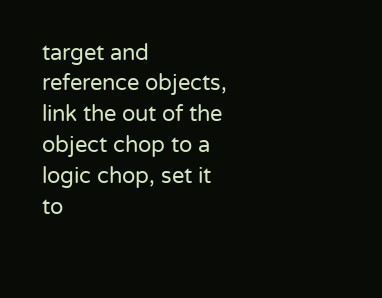target and reference objects, link the out of the object chop to a logic chop, set it to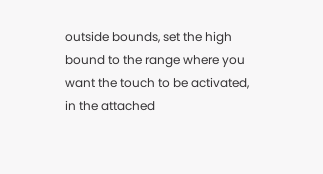outside bounds, set the high bound to the range where you want the touch to be activated, in the attached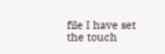file I have set the touch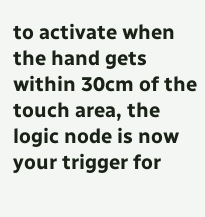to activate when the hand gets within 30cm of the touch area, the logic node is now your trigger for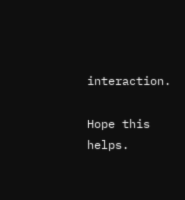interaction.

Hope this helps.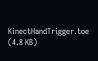KinectHandTrigger.toe (4.8 KB)